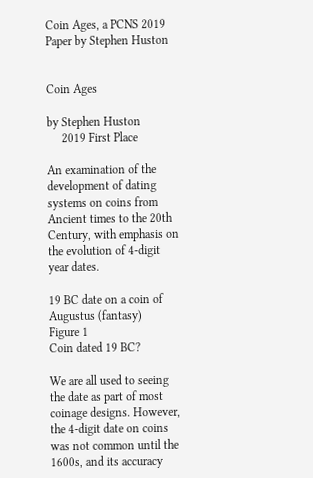Coin Ages, a PCNS 2019 Paper by Stephen Huston


Coin Ages

by Stephen Huston
     2019 First Place

An examination of the development of dating systems on coins from Ancient times to the 20th Century, with emphasis on the evolution of 4-digit year dates.

19 BC date on a coin of Augustus (fantasy)
Figure 1
Coin dated 19 BC?

We are all used to seeing the date as part of most coinage designs. However, the 4-digit date on coins was not common until the 1600s, and its accuracy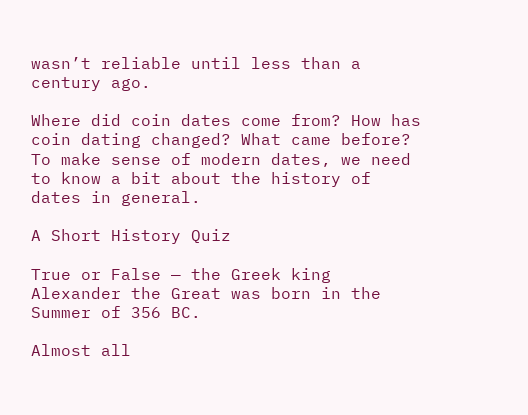wasn’t reliable until less than a century ago.

Where did coin dates come from? How has coin dating changed? What came before? To make sense of modern dates, we need to know a bit about the history of dates in general.

A Short History Quiz

True or False — the Greek king Alexander the Great was born in the Summer of 356 BC.

Almost all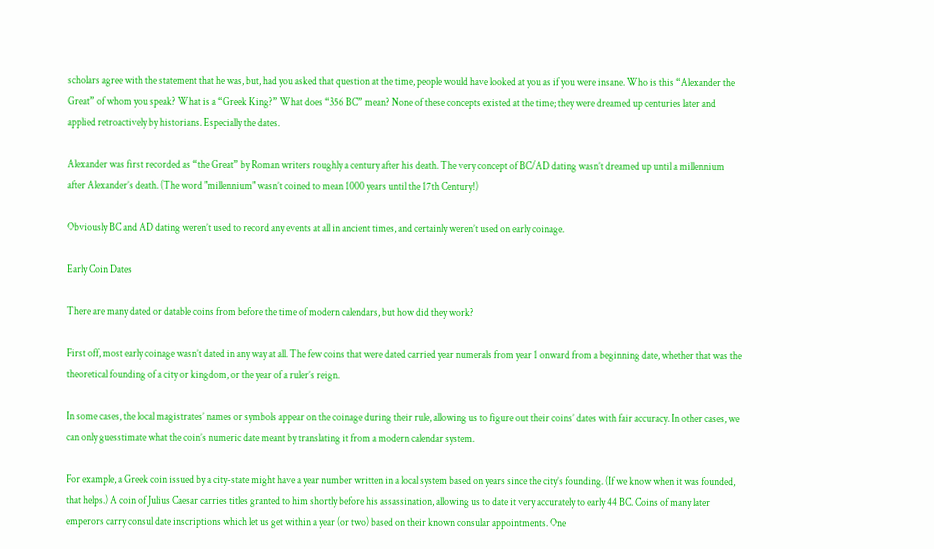scholars agree with the statement that he was, but, had you asked that question at the time, people would have looked at you as if you were insane. Who is this “Alexander the Great” of whom you speak? What is a “Greek King?” What does “356 BC” mean? None of these concepts existed at the time; they were dreamed up centuries later and applied retroactively by historians. Especially the dates.

Alexander was first recorded as “the Great” by Roman writers roughly a century after his death. The very concept of BC/AD dating wasn’t dreamed up until a millennium after Alexander’s death. (The word "millennium" wasn’t coined to mean 1000 years until the 17th Century!)

Obviously BC and AD dating weren’t used to record any events at all in ancient times, and certainly weren’t used on early coinage.

Early Coin Dates

There are many dated or datable coins from before the time of modern calendars, but how did they work?

First off, most early coinage wasn’t dated in any way at all. The few coins that were dated carried year numerals from year 1 onward from a beginning date, whether that was the theoretical founding of a city or kingdom, or the year of a ruler’s reign.

In some cases, the local magistrates’ names or symbols appear on the coinage during their rule, allowing us to figure out their coins’ dates with fair accuracy. In other cases, we can only guesstimate what the coin’s numeric date meant by translating it from a modern calendar system.

For example, a Greek coin issued by a city-state might have a year number written in a local system based on years since the city’s founding. (If we know when it was founded, that helps.) A coin of Julius Caesar carries titles granted to him shortly before his assassination, allowing us to date it very accurately to early 44 BC. Coins of many later emperors carry consul date inscriptions which let us get within a year (or two) based on their known consular appointments. One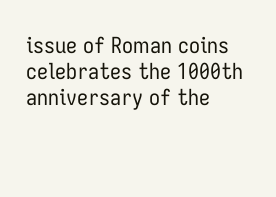issue of Roman coins celebrates the 1000th anniversary of the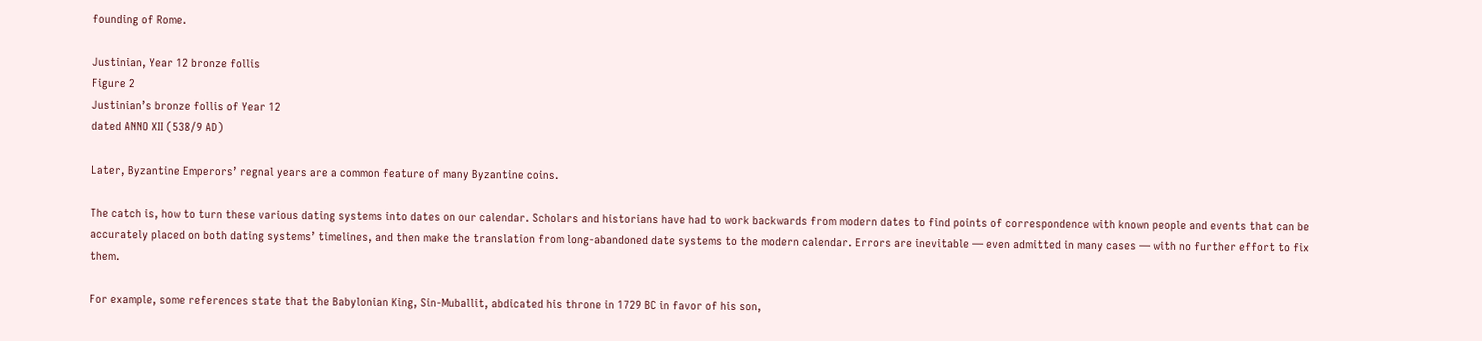founding of Rome.

Justinian, Year 12 bronze follis
Figure 2
Justinian’s bronze follis of Year 12
dated ANNO XII (538/9 AD)

Later, Byzantine Emperors’ regnal years are a common feature of many Byzantine coins.

The catch is, how to turn these various dating systems into dates on our calendar. Scholars and historians have had to work backwards from modern dates to find points of correspondence with known people and events that can be accurately placed on both dating systems’ timelines, and then make the translation from long-abandoned date systems to the modern calendar. Errors are inevitable — even admitted in many cases — with no further effort to fix them.

For example, some references state that the Babylonian King, Sin-Muballit, abdicated his throne in 1729 BC in favor of his son,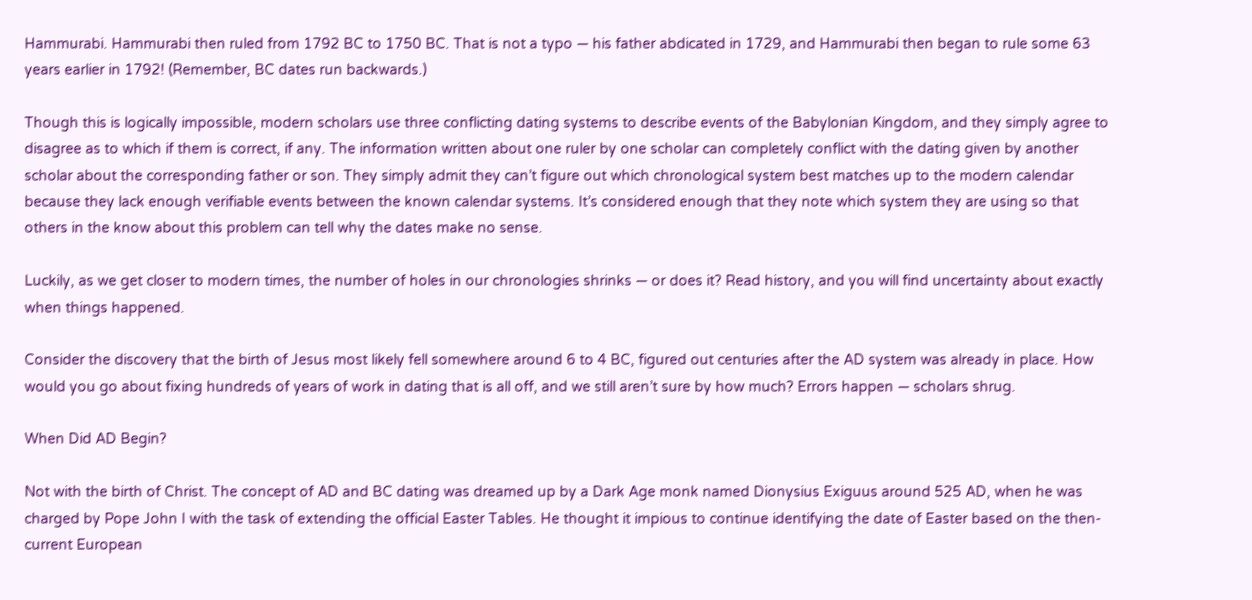Hammurabi. Hammurabi then ruled from 1792 BC to 1750 BC. That is not a typo — his father abdicated in 1729, and Hammurabi then began to rule some 63 years earlier in 1792! (Remember, BC dates run backwards.)

Though this is logically impossible, modern scholars use three conflicting dating systems to describe events of the Babylonian Kingdom, and they simply agree to disagree as to which if them is correct, if any. The information written about one ruler by one scholar can completely conflict with the dating given by another scholar about the corresponding father or son. They simply admit they can’t figure out which chronological system best matches up to the modern calendar because they lack enough verifiable events between the known calendar systems. It’s considered enough that they note which system they are using so that others in the know about this problem can tell why the dates make no sense.

Luckily, as we get closer to modern times, the number of holes in our chronologies shrinks — or does it? Read history, and you will find uncertainty about exactly when things happened.

Consider the discovery that the birth of Jesus most likely fell somewhere around 6 to 4 BC, figured out centuries after the AD system was already in place. How would you go about fixing hundreds of years of work in dating that is all off, and we still aren’t sure by how much? Errors happen — scholars shrug.

When Did AD Begin?

Not with the birth of Christ. The concept of AD and BC dating was dreamed up by a Dark Age monk named Dionysius Exiguus around 525 AD, when he was charged by Pope John I with the task of extending the official Easter Tables. He thought it impious to continue identifying the date of Easter based on the then-current European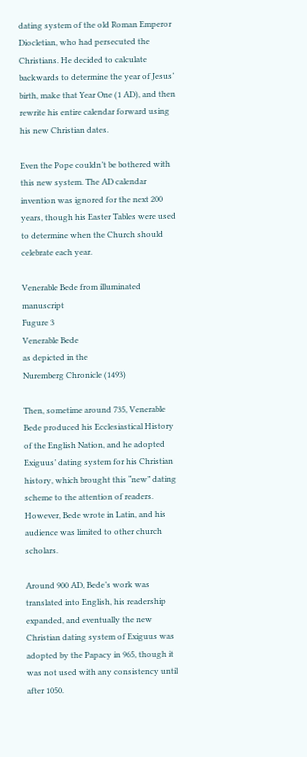dating system of the old Roman Emperor Diocletian, who had persecuted the Christians. He decided to calculate backwards to determine the year of Jesus’ birth, make that Year One (1 AD), and then rewrite his entire calendar forward using his new Christian dates.

Even the Pope couldn’t be bothered with this new system. The AD calendar invention was ignored for the next 200 years, though his Easter Tables were used to determine when the Church should celebrate each year.

Venerable Bede from illuminated manuscript
Fugure 3
Venerable Bede
as depicted in the
Nuremberg Chronicle (1493)

Then, sometime around 735, Venerable Bede produced his Ecclesiastical History of the English Nation, and he adopted Exiguus’ dating system for his Christian history, which brought this “new” dating scheme to the attention of readers. However, Bede wrote in Latin, and his audience was limited to other church scholars.

Around 900 AD, Bede’s work was translated into English, his readership expanded, and eventually the new Christian dating system of Exiguus was adopted by the Papacy in 965, though it was not used with any consistency until after 1050.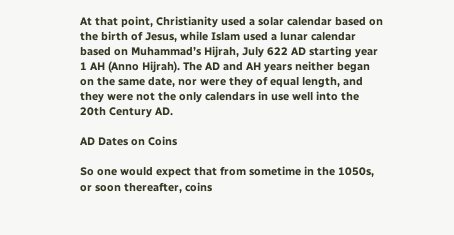At that point, Christianity used a solar calendar based on the birth of Jesus, while Islam used a lunar calendar based on Muhammad’s Hijrah, July 622 AD starting year 1 AH (Anno Hijrah). The AD and AH years neither began on the same date, nor were they of equal length, and they were not the only calendars in use well into the 20th Century AD.

AD Dates on Coins

So one would expect that from sometime in the 1050s, or soon thereafter, coins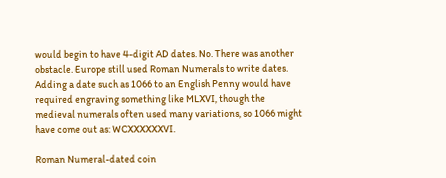would begin to have 4-digit AD dates. No. There was another obstacle. Europe still used Roman Numerals to write dates. Adding a date such as 1066 to an English Penny would have required engraving something like MLXVI, though the medieval numerals often used many variations, so 1066 might have come out as: WCXXXXXXVI.

Roman Numeral-dated coin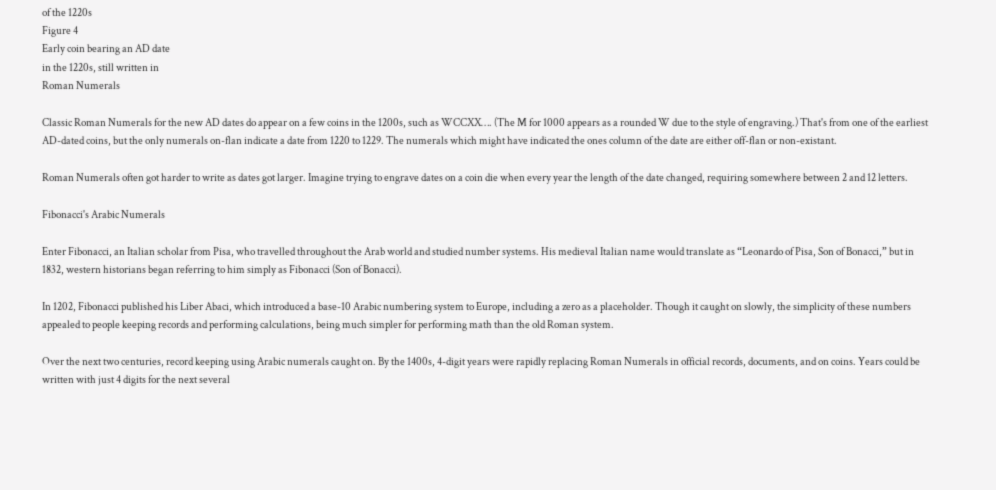of the 1220s
Figure 4
Early coin bearing an AD date
in the 1220s, still written in
Roman Numerals

Classic Roman Numerals for the new AD dates do appear on a few coins in the 1200s, such as WCCXX…. (The M for 1000 appears as a rounded W due to the style of engraving.) That's from one of the earliest AD-dated coins, but the only numerals on-flan indicate a date from 1220 to 1229. The numerals which might have indicated the ones column of the date are either off-flan or non-existant.

Roman Numerals often got harder to write as dates got larger. Imagine trying to engrave dates on a coin die when every year the length of the date changed, requiring somewhere between 2 and 12 letters.

Fibonacci's Arabic Numerals

Enter Fibonacci, an Italian scholar from Pisa, who travelled throughout the Arab world and studied number systems. His medieval Italian name would translate as “Leonardo of Pisa, Son of Bonacci,” but in 1832, western historians began referring to him simply as Fibonacci (Son of Bonacci).

In 1202, Fibonacci published his Liber Abaci, which introduced a base-10 Arabic numbering system to Europe, including a zero as a placeholder. Though it caught on slowly, the simplicity of these numbers appealed to people keeping records and performing calculations, being much simpler for performing math than the old Roman system.

Over the next two centuries, record keeping using Arabic numerals caught on. By the 1400s, 4-digit years were rapidly replacing Roman Numerals in official records, documents, and on coins. Years could be written with just 4 digits for the next several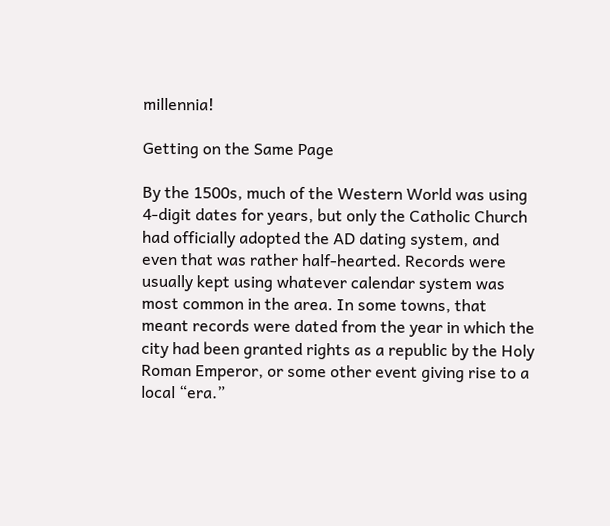millennia!

Getting on the Same Page

By the 1500s, much of the Western World was using 4-digit dates for years, but only the Catholic Church had officially adopted the AD dating system, and even that was rather half-hearted. Records were usually kept using whatever calendar system was most common in the area. In some towns, that meant records were dated from the year in which the city had been granted rights as a republic by the Holy Roman Emperor, or some other event giving rise to a local “era.”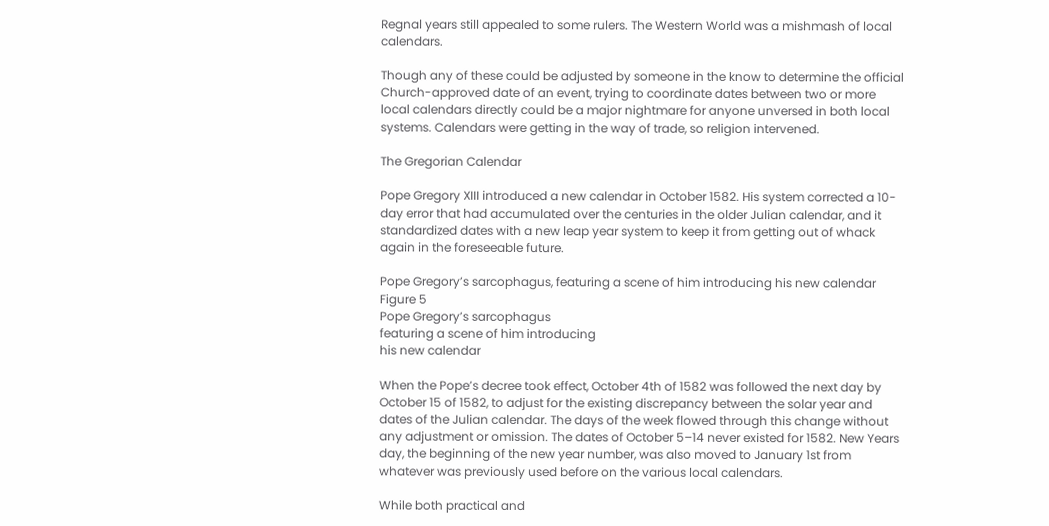Regnal years still appealed to some rulers. The Western World was a mishmash of local calendars.

Though any of these could be adjusted by someone in the know to determine the official Church-approved date of an event, trying to coordinate dates between two or more local calendars directly could be a major nightmare for anyone unversed in both local systems. Calendars were getting in the way of trade, so religion intervened.

The Gregorian Calendar

Pope Gregory XIII introduced a new calendar in October 1582. His system corrected a 10-day error that had accumulated over the centuries in the older Julian calendar, and it standardized dates with a new leap year system to keep it from getting out of whack again in the foreseeable future.

Pope Gregory’s sarcophagus, featuring a scene of him introducing his new calendar
Figure 5
Pope Gregory’s sarcophagus
featuring a scene of him introducing
his new calendar

When the Pope’s decree took effect, October 4th of 1582 was followed the next day by October 15 of 1582, to adjust for the existing discrepancy between the solar year and dates of the Julian calendar. The days of the week flowed through this change without any adjustment or omission. The dates of October 5–14 never existed for 1582. New Years day, the beginning of the new year number, was also moved to January 1st from whatever was previously used before on the various local calendars.

While both practical and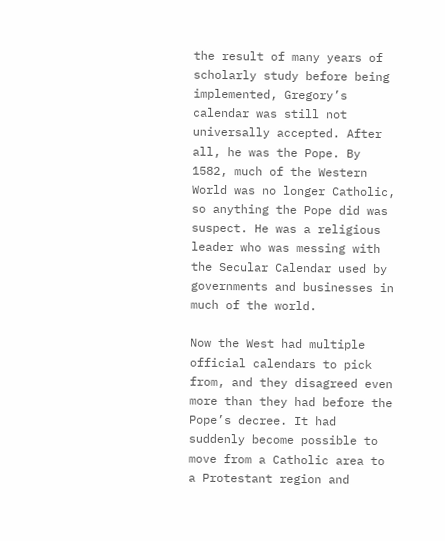the result of many years of scholarly study before being implemented, Gregory’s calendar was still not universally accepted. After all, he was the Pope. By 1582, much of the Western World was no longer Catholic, so anything the Pope did was suspect. He was a religious leader who was messing with the Secular Calendar used by governments and businesses in much of the world.

Now the West had multiple official calendars to pick from, and they disagreed even more than they had before the Pope’s decree. It had suddenly become possible to move from a Catholic area to a Protestant region and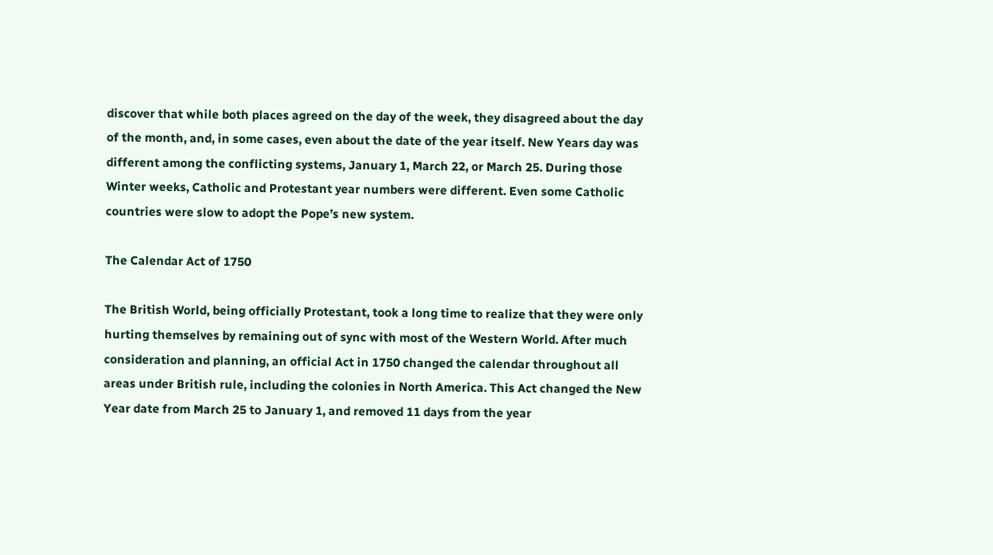discover that while both places agreed on the day of the week, they disagreed about the day of the month, and, in some cases, even about the date of the year itself. New Years day was different among the conflicting systems, January 1, March 22, or March 25. During those Winter weeks, Catholic and Protestant year numbers were different. Even some Catholic countries were slow to adopt the Pope’s new system.

The Calendar Act of 1750

The British World, being officially Protestant, took a long time to realize that they were only hurting themselves by remaining out of sync with most of the Western World. After much consideration and planning, an official Act in 1750 changed the calendar throughout all areas under British rule, including the colonies in North America. This Act changed the New Year date from March 25 to January 1, and removed 11 days from the year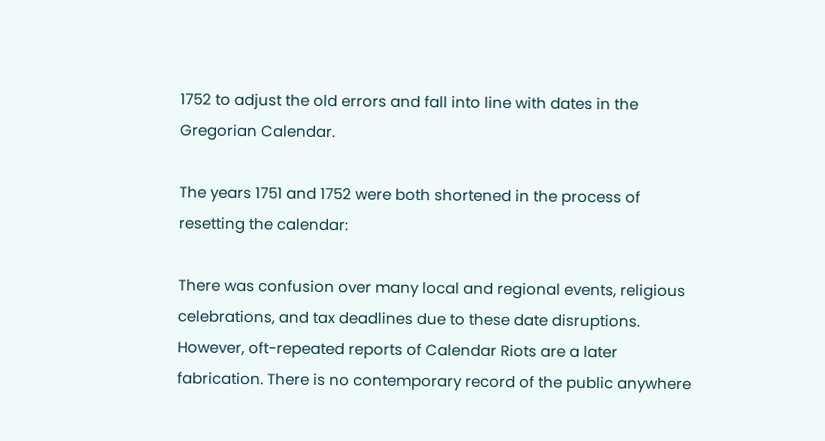1752 to adjust the old errors and fall into line with dates in the Gregorian Calendar.

The years 1751 and 1752 were both shortened in the process of resetting the calendar:

There was confusion over many local and regional events, religious celebrations, and tax deadlines due to these date disruptions. However, oft-repeated reports of Calendar Riots are a later fabrication. There is no contemporary record of the public anywhere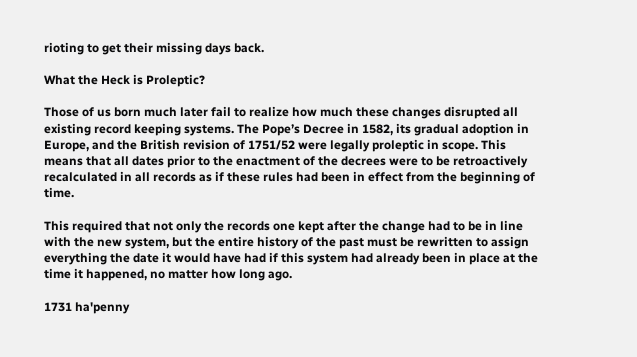rioting to get their missing days back.

What the Heck is Proleptic?

Those of us born much later fail to realize how much these changes disrupted all existing record keeping systems. The Pope’s Decree in 1582, its gradual adoption in Europe, and the British revision of 1751/52 were legally proleptic in scope. This means that all dates prior to the enactment of the decrees were to be retroactively recalculated in all records as if these rules had been in effect from the beginning of time.

This required that not only the records one kept after the change had to be in line with the new system, but the entire history of the past must be rewritten to assign everything the date it would have had if this system had already been in place at the time it happened, no matter how long ago.

1731 ha'penny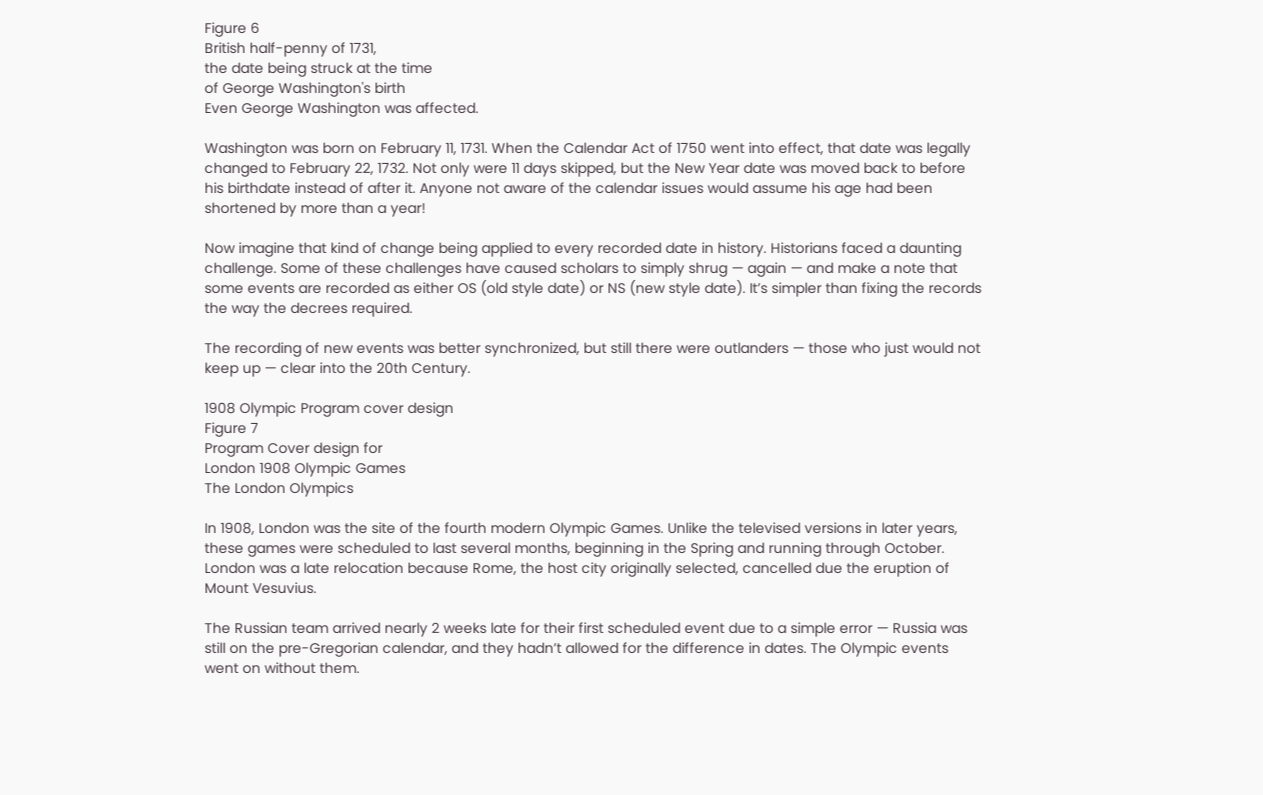Figure 6
British half-penny of 1731,
the date being struck at the time
of George Washington's birth
Even George Washington was affected.

Washington was born on February 11, 1731. When the Calendar Act of 1750 went into effect, that date was legally changed to February 22, 1732. Not only were 11 days skipped, but the New Year date was moved back to before his birthdate instead of after it. Anyone not aware of the calendar issues would assume his age had been shortened by more than a year!

Now imagine that kind of change being applied to every recorded date in history. Historians faced a daunting challenge. Some of these challenges have caused scholars to simply shrug — again — and make a note that some events are recorded as either OS (old style date) or NS (new style date). It’s simpler than fixing the records the way the decrees required.

The recording of new events was better synchronized, but still there were outlanders — those who just would not keep up — clear into the 20th Century.

1908 Olympic Program cover design
Figure 7
Program Cover design for
London 1908 Olympic Games
The London Olympics

In 1908, London was the site of the fourth modern Olympic Games. Unlike the televised versions in later years, these games were scheduled to last several months, beginning in the Spring and running through October. London was a late relocation because Rome, the host city originally selected, cancelled due the eruption of Mount Vesuvius.

The Russian team arrived nearly 2 weeks late for their first scheduled event due to a simple error — Russia was still on the pre-Gregorian calendar, and they hadn’t allowed for the difference in dates. The Olympic events went on without them.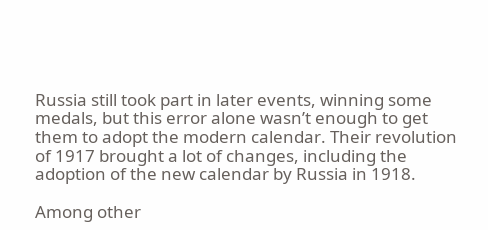Russia still took part in later events, winning some medals, but this error alone wasn’t enough to get them to adopt the modern calendar. Their revolution of 1917 brought a lot of changes, including the adoption of the new calendar by Russia in 1918.

Among other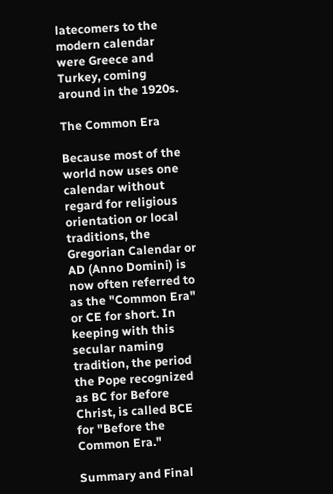latecomers to the modern calendar were Greece and Turkey, coming around in the 1920s.

The Common Era

Because most of the world now uses one calendar without regard for religious orientation or local traditions, the Gregorian Calendar or AD (Anno Domini) is now often referred to as the "Common Era" or CE for short. In keeping with this secular naming tradition, the period the Pope recognized as BC for Before Christ, is called BCE for "Before the Common Era."

Summary and Final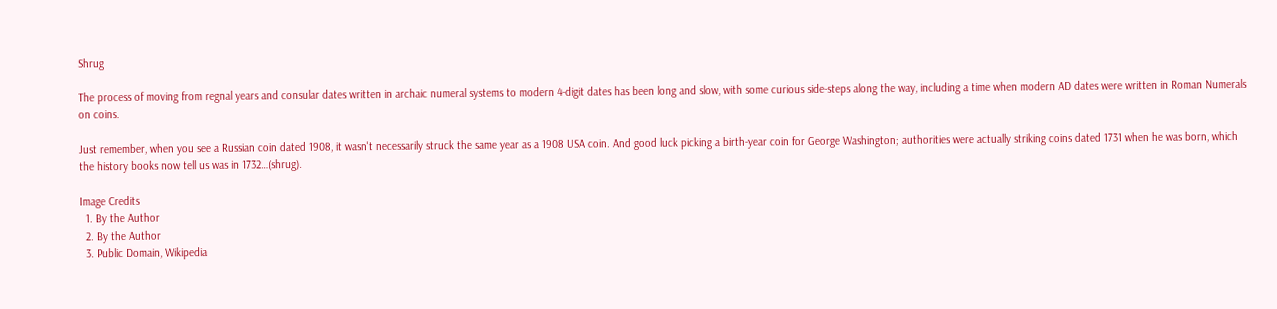Shrug

The process of moving from regnal years and consular dates written in archaic numeral systems to modern 4-digit dates has been long and slow, with some curious side-steps along the way, including a time when modern AD dates were written in Roman Numerals on coins.

Just remember, when you see a Russian coin dated 1908, it wasn't necessarily struck the same year as a 1908 USA coin. And good luck picking a birth-year coin for George Washington; authorities were actually striking coins dated 1731 when he was born, which the history books now tell us was in 1732…(shrug).

Image Credits
  1. By the Author
  2. By the Author
  3. Public Domain, Wikipedia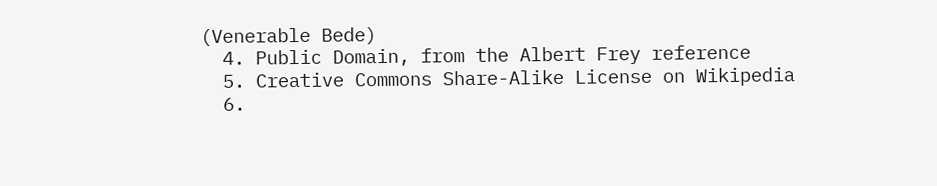(Venerable Bede)
  4. Public Domain, from the Albert Frey reference
  5. Creative Commons Share-Alike License on Wikipedia
  6.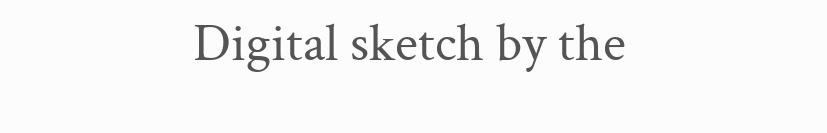Digital sketch by the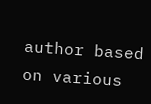author based on various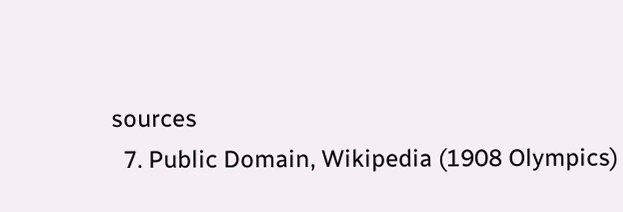sources
  7. Public Domain, Wikipedia (1908 Olympics)